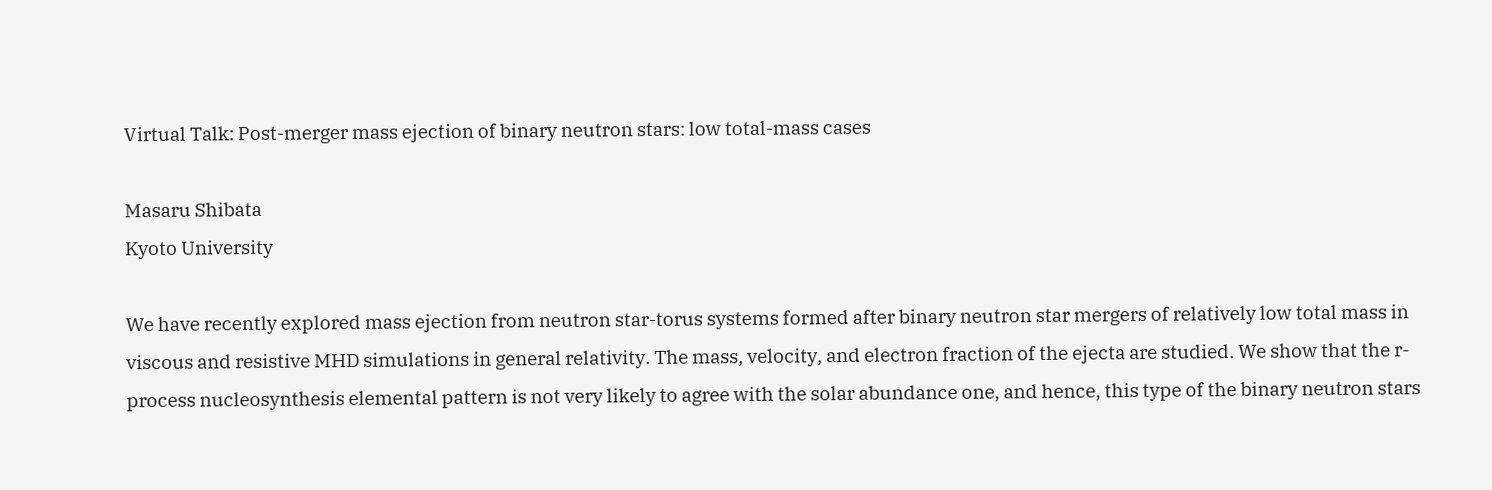Virtual Talk: Post-merger mass ejection of binary neutron stars: low total-mass cases

Masaru Shibata
Kyoto University

We have recently explored mass ejection from neutron star-torus systems formed after binary neutron star mergers of relatively low total mass in viscous and resistive MHD simulations in general relativity. The mass, velocity, and electron fraction of the ejecta are studied. We show that the r-process nucleosynthesis elemental pattern is not very likely to agree with the solar abundance one, and hence, this type of the binary neutron stars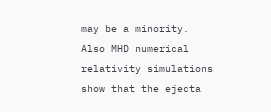may be a minority.
Also MHD numerical relativity simulations show that the ejecta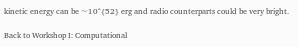kinetic energy can be ~10^{52} erg and radio counterparts could be very bright.

Back to Workshop I: Computational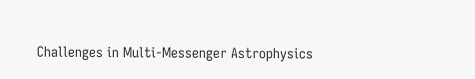Challenges in Multi-Messenger Astrophysics